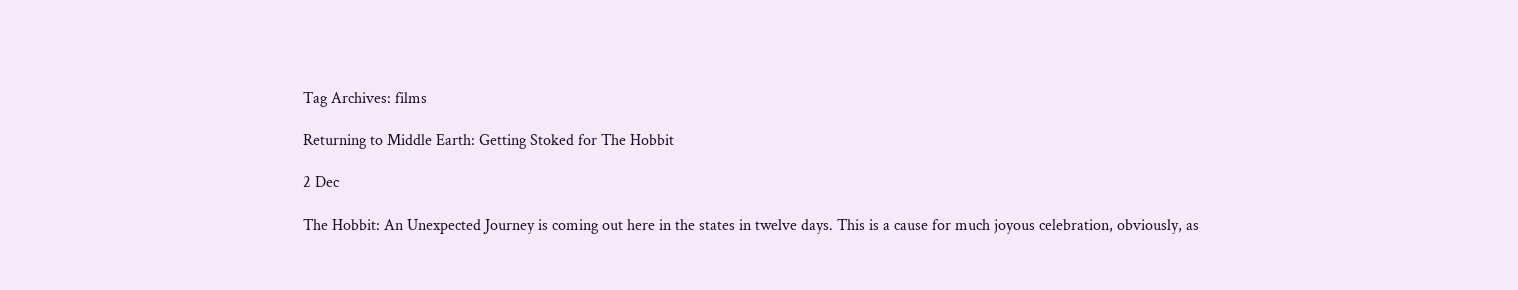Tag Archives: films

Returning to Middle Earth: Getting Stoked for The Hobbit

2 Dec

The Hobbit: An Unexpected Journey is coming out here in the states in twelve days. This is a cause for much joyous celebration, obviously, as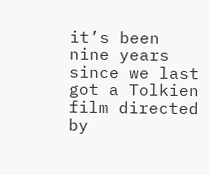it’s been nine years since we last got a Tolkien film directed by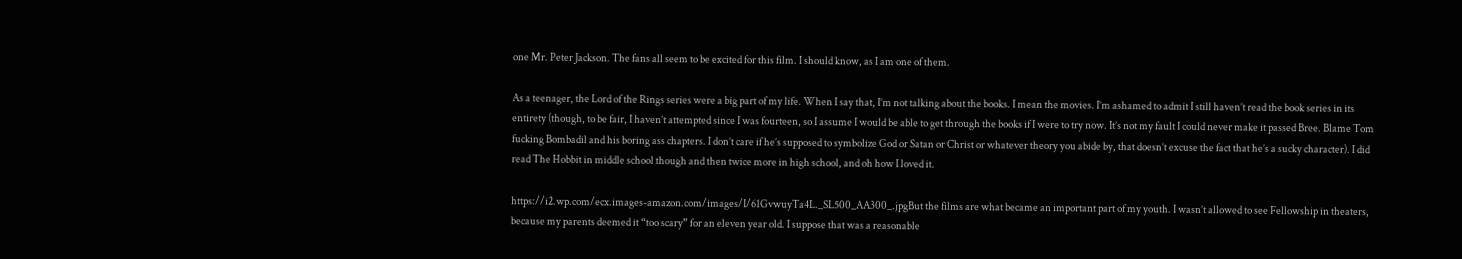one Mr. Peter Jackson. The fans all seem to be excited for this film. I should know, as I am one of them.

As a teenager, the Lord of the Rings series were a big part of my life. When I say that, I’m not talking about the books. I mean the movies. I’m ashamed to admit I still haven’t read the book series in its entirety (though, to be fair, I haven’t attempted since I was fourteen, so I assume I would be able to get through the books if I were to try now. It’s not my fault I could never make it passed Bree. Blame Tom fucking Bombadil and his boring ass chapters. I don’t care if he’s supposed to symbolize God or Satan or Christ or whatever theory you abide by, that doesn’t excuse the fact that he’s a sucky character). I did read The Hobbit in middle school though and then twice more in high school, and oh how I loved it.

https://i2.wp.com/ecx.images-amazon.com/images/I/61GvwuyTa4L._SL500_AA300_.jpgBut the films are what became an important part of my youth. I wasn’t allowed to see Fellowship in theaters, because my parents deemed it “too scary” for an eleven year old. I suppose that was a reasonable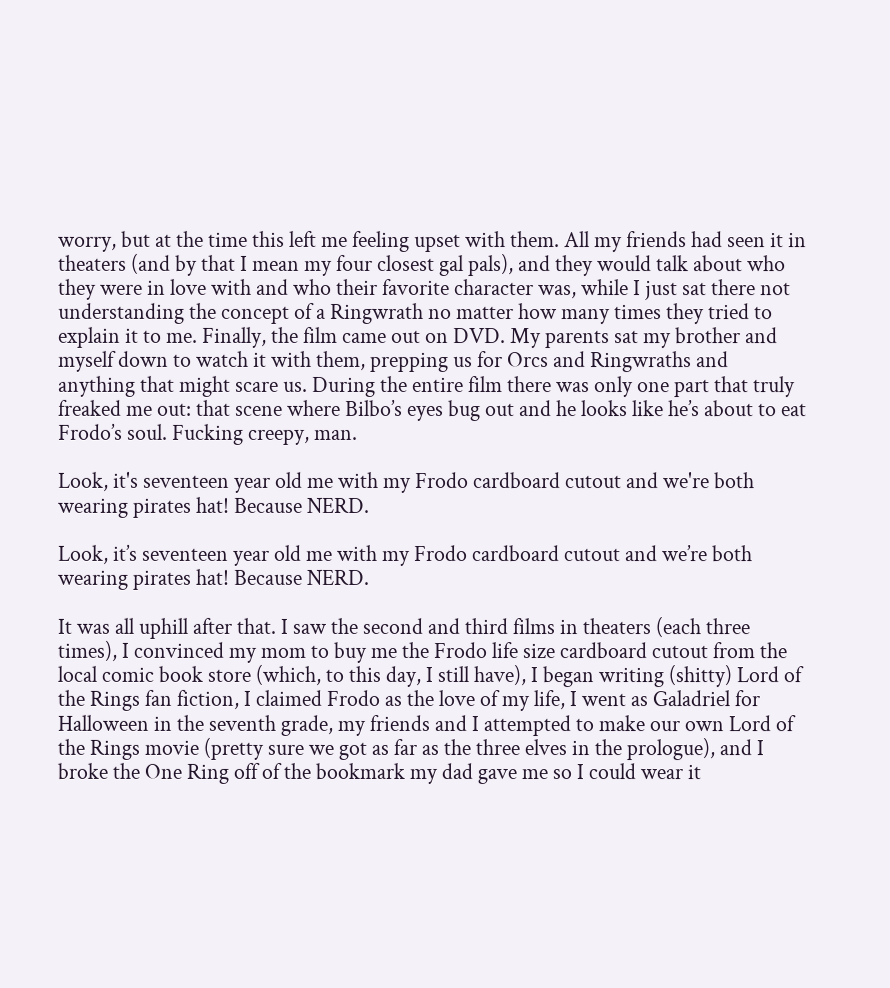worry, but at the time this left me feeling upset with them. All my friends had seen it in theaters (and by that I mean my four closest gal pals), and they would talk about who they were in love with and who their favorite character was, while I just sat there not understanding the concept of a Ringwrath no matter how many times they tried to explain it to me. Finally, the film came out on DVD. My parents sat my brother and myself down to watch it with them, prepping us for Orcs and Ringwraths and anything that might scare us. During the entire film there was only one part that truly freaked me out: that scene where Bilbo’s eyes bug out and he looks like he’s about to eat Frodo’s soul. Fucking creepy, man.

Look, it's seventeen year old me with my Frodo cardboard cutout and we're both wearing pirates hat! Because NERD.

Look, it’s seventeen year old me with my Frodo cardboard cutout and we’re both wearing pirates hat! Because NERD.

It was all uphill after that. I saw the second and third films in theaters (each three times), I convinced my mom to buy me the Frodo life size cardboard cutout from the local comic book store (which, to this day, I still have), I began writing (shitty) Lord of the Rings fan fiction, I claimed Frodo as the love of my life, I went as Galadriel for Halloween in the seventh grade, my friends and I attempted to make our own Lord of the Rings movie (pretty sure we got as far as the three elves in the prologue), and I broke the One Ring off of the bookmark my dad gave me so I could wear it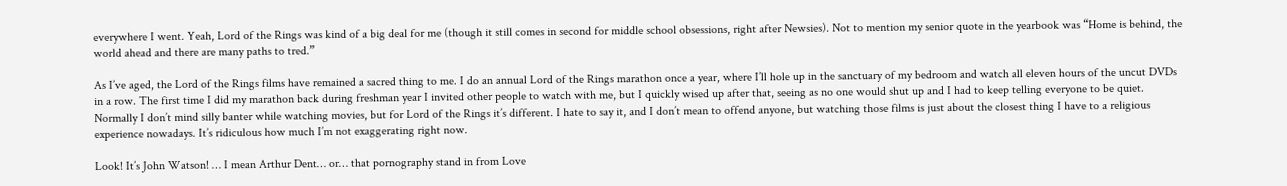everywhere I went. Yeah, Lord of the Rings was kind of a big deal for me (though it still comes in second for middle school obsessions, right after Newsies). Not to mention my senior quote in the yearbook was “Home is behind, the world ahead and there are many paths to tred.”

As I’ve aged, the Lord of the Rings films have remained a sacred thing to me. I do an annual Lord of the Rings marathon once a year, where I’ll hole up in the sanctuary of my bedroom and watch all eleven hours of the uncut DVDs in a row. The first time I did my marathon back during freshman year I invited other people to watch with me, but I quickly wised up after that, seeing as no one would shut up and I had to keep telling everyone to be quiet. Normally I don’t mind silly banter while watching movies, but for Lord of the Rings it’s different. I hate to say it, and I don’t mean to offend anyone, but watching those films is just about the closest thing I have to a religious experience nowadays. It’s ridiculous how much I’m not exaggerating right now.

Look! It’s John Watson! … I mean Arthur Dent… or… that pornography stand in from Love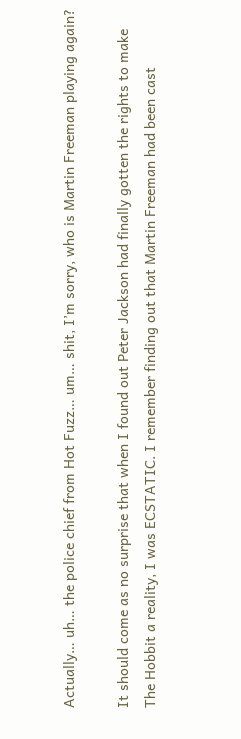Actually… uh… the police chief from Hot Fuzz… um… shit, I’m sorry, who is Martin Freeman playing again?

It should come as no surprise that when I found out Peter Jackson had finally gotten the rights to make The Hobbit a reality, I was ECSTATIC. I remember finding out that Martin Freeman had been cast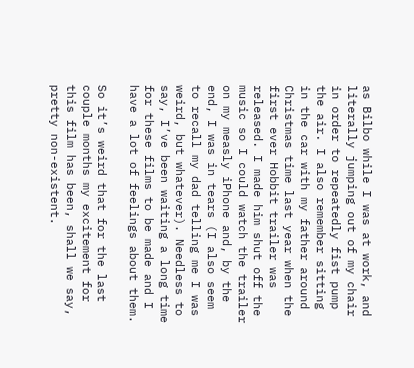as Bilbo while I was at work, and literally jumping out of my chair in order to repeatedly fist pump the air. I also remember sitting in the car with my father around Christmas time last year when the first ever Hobbit trailer was released. I made him shut off the music so I could watch the trailer on my measly iPhone and, by the end, I was in tears (I also seem to recall my dad telling me I was weird, but whatever). Needless to say, I’ve been waiting a long time for these films to be made and I have a lot of feelings about them.

So it’s weird that for the last couple months my excitement for this film has been, shall we say, pretty non-existent.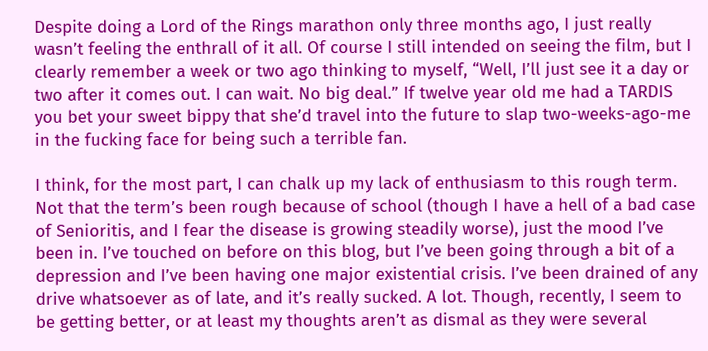Despite doing a Lord of the Rings marathon only three months ago, I just really wasn’t feeling the enthrall of it all. Of course I still intended on seeing the film, but I clearly remember a week or two ago thinking to myself, “Well, I’ll just see it a day or two after it comes out. I can wait. No big deal.” If twelve year old me had a TARDIS you bet your sweet bippy that she’d travel into the future to slap two-weeks-ago-me in the fucking face for being such a terrible fan.

I think, for the most part, I can chalk up my lack of enthusiasm to this rough term. Not that the term’s been rough because of school (though I have a hell of a bad case of Senioritis, and I fear the disease is growing steadily worse), just the mood I’ve been in. I’ve touched on before on this blog, but I’ve been going through a bit of a depression and I’ve been having one major existential crisis. I’ve been drained of any drive whatsoever as of late, and it’s really sucked. A lot. Though, recently, I seem to be getting better, or at least my thoughts aren’t as dismal as they were several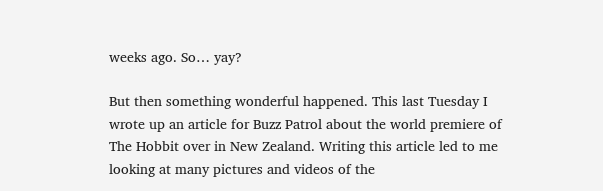weeks ago. So… yay?

But then something wonderful happened. This last Tuesday I wrote up an article for Buzz Patrol about the world premiere of The Hobbit over in New Zealand. Writing this article led to me looking at many pictures and videos of the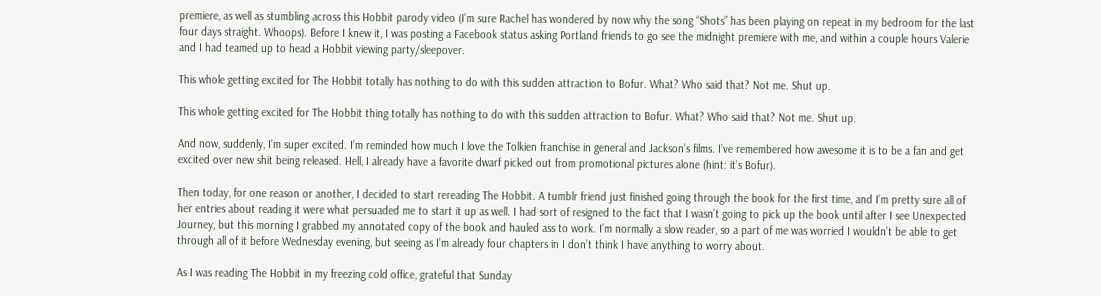premiere, as well as stumbling across this Hobbit parody video (I’m sure Rachel has wondered by now why the song “Shots” has been playing on repeat in my bedroom for the last four days straight. Whoops). Before I knew it, I was posting a Facebook status asking Portland friends to go see the midnight premiere with me, and within a couple hours Valerie and I had teamed up to head a Hobbit viewing party/sleepover.

This whole getting excited for The Hobbit totally has nothing to do with this sudden attraction to Bofur. What? Who said that? Not me. Shut up.

This whole getting excited for The Hobbit thing totally has nothing to do with this sudden attraction to Bofur. What? Who said that? Not me. Shut up.

And now, suddenly, I’m super excited. I’m reminded how much I love the Tolkien franchise in general and Jackson’s films. I’ve remembered how awesome it is to be a fan and get excited over new shit being released. Hell, I already have a favorite dwarf picked out from promotional pictures alone (hint: it’s Bofur).

Then today, for one reason or another, I decided to start rereading The Hobbit. A tumblr friend just finished going through the book for the first time, and I’m pretty sure all of her entries about reading it were what persuaded me to start it up as well. I had sort of resigned to the fact that I wasn’t going to pick up the book until after I see Unexpected Journey, but this morning I grabbed my annotated copy of the book and hauled ass to work. I’m normally a slow reader, so a part of me was worried I wouldn’t be able to get through all of it before Wednesday evening, but seeing as I’m already four chapters in I don’t think I have anything to worry about.

As I was reading The Hobbit in my freezing cold office, grateful that Sunday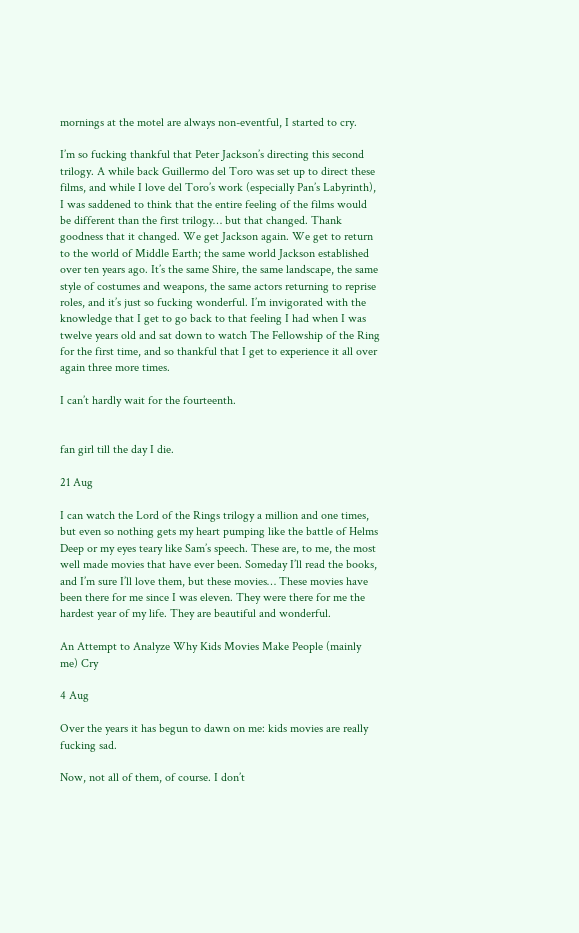mornings at the motel are always non-eventful, I started to cry.

I’m so fucking thankful that Peter Jackson’s directing this second trilogy. A while back Guillermo del Toro was set up to direct these films, and while I love del Toro’s work (especially Pan’s Labyrinth), I was saddened to think that the entire feeling of the films would be different than the first trilogy… but that changed. Thank goodness that it changed. We get Jackson again. We get to return to the world of Middle Earth; the same world Jackson established over ten years ago. It’s the same Shire, the same landscape, the same style of costumes and weapons, the same actors returning to reprise roles, and it’s just so fucking wonderful. I’m invigorated with the knowledge that I get to go back to that feeling I had when I was twelve years old and sat down to watch The Fellowship of the Ring for the first time, and so thankful that I get to experience it all over again three more times.

I can’t hardly wait for the fourteenth.


fan girl till the day I die.

21 Aug

I can watch the Lord of the Rings trilogy a million and one times, but even so nothing gets my heart pumping like the battle of Helms Deep or my eyes teary like Sam’s speech. These are, to me, the most well made movies that have ever been. Someday I’ll read the books, and I’m sure I’ll love them, but these movies… These movies have been there for me since I was eleven. They were there for me the hardest year of my life. They are beautiful and wonderful.

An Attempt to Analyze Why Kids Movies Make People (mainly me) Cry

4 Aug

Over the years it has begun to dawn on me: kids movies are really fucking sad.

Now, not all of them, of course. I don’t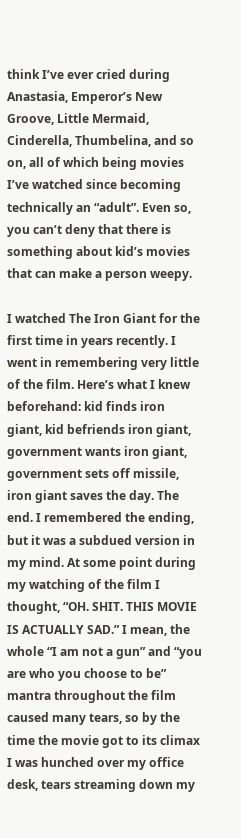think I’ve ever cried during Anastasia, Emperor’s New Groove, Little Mermaid, Cinderella, Thumbelina, and so on, all of which being movies I’ve watched since becoming technically an “adult”. Even so, you can’t deny that there is something about kid’s movies that can make a person weepy.

I watched The Iron Giant for the first time in years recently. I went in remembering very little of the film. Here’s what I knew beforehand: kid finds iron giant, kid befriends iron giant, government wants iron giant, government sets off missile, iron giant saves the day. The end. I remembered the ending, but it was a subdued version in my mind. At some point during my watching of the film I thought, “OH. SHIT. THIS MOVIE IS ACTUALLY SAD.” I mean, the whole “I am not a gun” and “you are who you choose to be” mantra throughout the film caused many tears, so by the time the movie got to its climax I was hunched over my office desk, tears streaming down my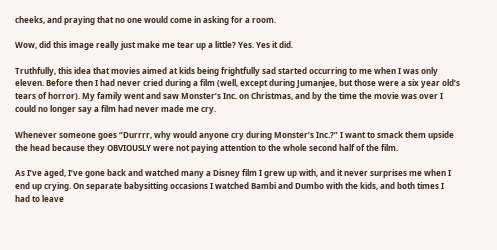cheeks, and praying that no one would come in asking for a room.

Wow, did this image really just make me tear up a little? Yes. Yes it did.

Truthfully, this idea that movies aimed at kids being frightfully sad started occurring to me when I was only eleven. Before then I had never cried during a film (well, except during Jumanjee, but those were a six year old’s tears of horror). My family went and saw Monster’s Inc. on Christmas, and by the time the movie was over I could no longer say a film had never made me cry.

Whenever someone goes “Durrrr, why would anyone cry during Monster’s Inc.?” I want to smack them upside the head because they OBVIOUSLY were not paying attention to the whole second half of the film.

As I’ve aged, I’ve gone back and watched many a Disney film I grew up with, and it never surprises me when I end up crying. On separate babysitting occasions I watched Bambi and Dumbo with the kids, and both times I had to leave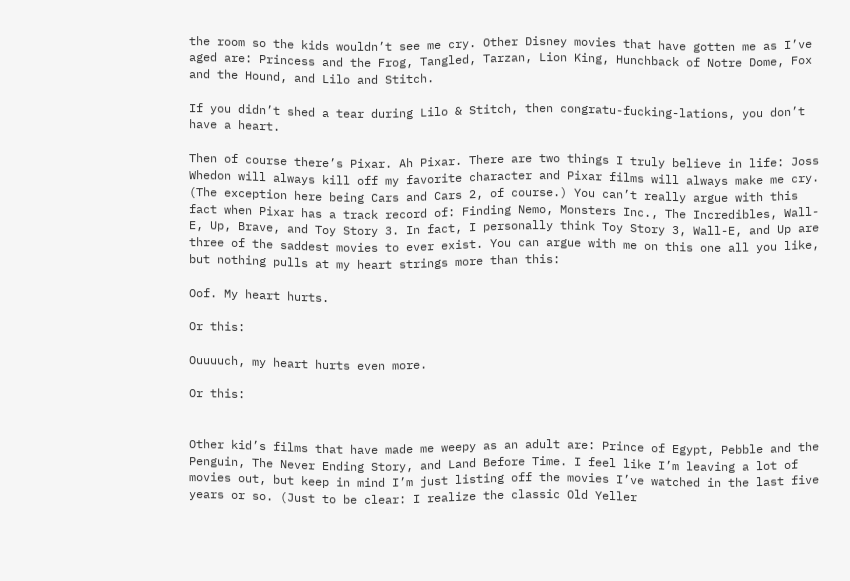the room so the kids wouldn’t see me cry. Other Disney movies that have gotten me as I’ve aged are: Princess and the Frog, Tangled, Tarzan, Lion King, Hunchback of Notre Dome, Fox and the Hound, and Lilo and Stitch.

If you didn’t shed a tear during Lilo & Stitch, then congratu-fucking-lations, you don’t have a heart.

Then of course there’s Pixar. Ah Pixar. There are two things I truly believe in life: Joss Whedon will always kill off my favorite character and Pixar films will always make me cry. (The exception here being Cars and Cars 2, of course.) You can’t really argue with this fact when Pixar has a track record of: Finding Nemo, Monsters Inc., The Incredibles, Wall-E, Up, Brave, and Toy Story 3. In fact, I personally think Toy Story 3, Wall-E, and Up are three of the saddest movies to ever exist. You can argue with me on this one all you like, but nothing pulls at my heart strings more than this:

Oof. My heart hurts.

Or this:

Ouuuuch, my heart hurts even more.

Or this:


Other kid’s films that have made me weepy as an adult are: Prince of Egypt, Pebble and the Penguin, The Never Ending Story, and Land Before Time. I feel like I’m leaving a lot of movies out, but keep in mind I’m just listing off the movies I’ve watched in the last five years or so. (Just to be clear: I realize the classic Old Yeller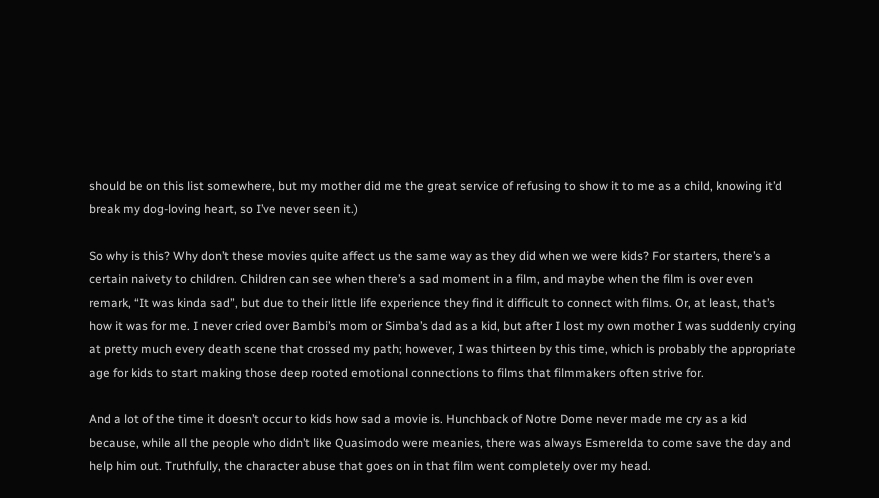should be on this list somewhere, but my mother did me the great service of refusing to show it to me as a child, knowing it’d break my dog-loving heart, so I’ve never seen it.)

So why is this? Why don’t these movies quite affect us the same way as they did when we were kids? For starters, there’s a certain naivety to children. Children can see when there’s a sad moment in a film, and maybe when the film is over even remark, “It was kinda sad”, but due to their little life experience they find it difficult to connect with films. Or, at least, that’s how it was for me. I never cried over Bambi’s mom or Simba’s dad as a kid, but after I lost my own mother I was suddenly crying at pretty much every death scene that crossed my path; however, I was thirteen by this time, which is probably the appropriate age for kids to start making those deep rooted emotional connections to films that filmmakers often strive for.

And a lot of the time it doesn’t occur to kids how sad a movie is. Hunchback of Notre Dome never made me cry as a kid because, while all the people who didn’t like Quasimodo were meanies, there was always Esmerelda to come save the day and help him out. Truthfully, the character abuse that goes on in that film went completely over my head.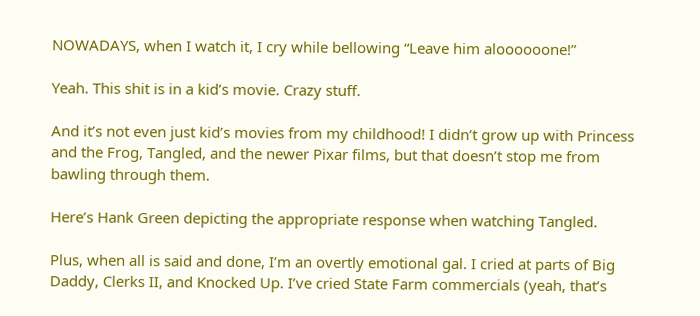NOWADAYS, when I watch it, I cry while bellowing “Leave him aloooooone!”

Yeah. This shit is in a kid’s movie. Crazy stuff.

And it’s not even just kid’s movies from my childhood! I didn’t grow up with Princess and the Frog, Tangled, and the newer Pixar films, but that doesn’t stop me from bawling through them.

Here’s Hank Green depicting the appropriate response when watching Tangled.

Plus, when all is said and done, I’m an overtly emotional gal. I cried at parts of Big Daddy, Clerks II, and Knocked Up. I’ve cried State Farm commercials (yeah, that’s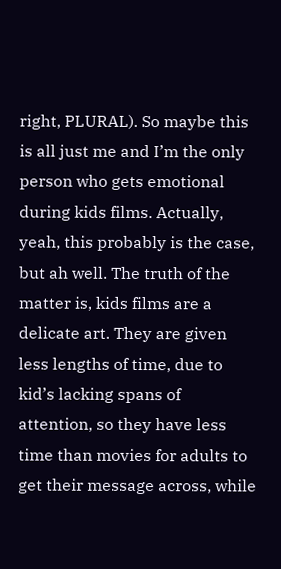right, PLURAL). So maybe this is all just me and I’m the only person who gets emotional during kids films. Actually, yeah, this probably is the case, but ah well. The truth of the matter is, kids films are a delicate art. They are given less lengths of time, due to kid’s lacking spans of attention, so they have less time than movies for adults to get their message across, while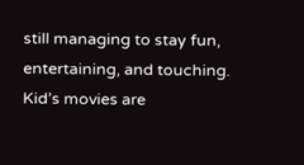still managing to stay fun, entertaining, and touching. Kid’s movies are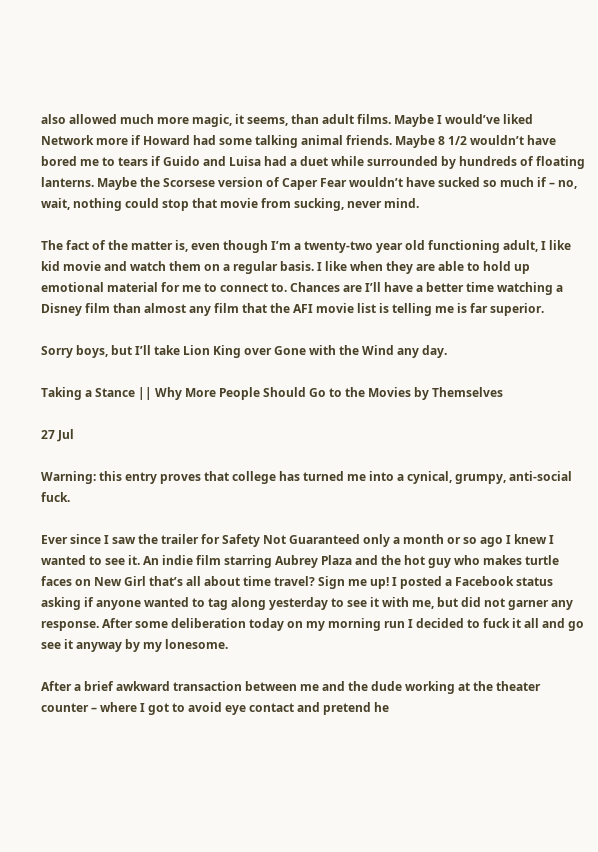also allowed much more magic, it seems, than adult films. Maybe I would’ve liked Network more if Howard had some talking animal friends. Maybe 8 1/2 wouldn’t have bored me to tears if Guido and Luisa had a duet while surrounded by hundreds of floating lanterns. Maybe the Scorsese version of Caper Fear wouldn’t have sucked so much if – no, wait, nothing could stop that movie from sucking, never mind.

The fact of the matter is, even though I’m a twenty-two year old functioning adult, I like kid movie and watch them on a regular basis. I like when they are able to hold up emotional material for me to connect to. Chances are I’ll have a better time watching a Disney film than almost any film that the AFI movie list is telling me is far superior.

Sorry boys, but I’ll take Lion King over Gone with the Wind any day.

Taking a Stance || Why More People Should Go to the Movies by Themselves

27 Jul

Warning: this entry proves that college has turned me into a cynical, grumpy, anti-social fuck.

Ever since I saw the trailer for Safety Not Guaranteed only a month or so ago I knew I wanted to see it. An indie film starring Aubrey Plaza and the hot guy who makes turtle faces on New Girl that’s all about time travel? Sign me up! I posted a Facebook status asking if anyone wanted to tag along yesterday to see it with me, but did not garner any response. After some deliberation today on my morning run I decided to fuck it all and go see it anyway by my lonesome.

After a brief awkward transaction between me and the dude working at the theater counter – where I got to avoid eye contact and pretend he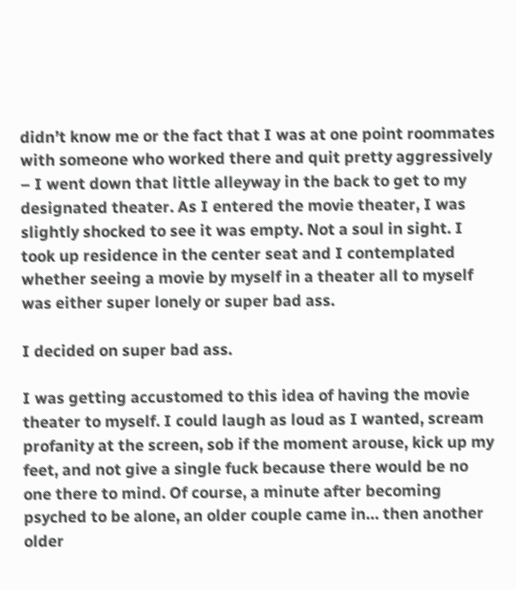didn’t know me or the fact that I was at one point roommates with someone who worked there and quit pretty aggressively – I went down that little alleyway in the back to get to my designated theater. As I entered the movie theater, I was slightly shocked to see it was empty. Not a soul in sight. I took up residence in the center seat and I contemplated whether seeing a movie by myself in a theater all to myself was either super lonely or super bad ass.

I decided on super bad ass.

I was getting accustomed to this idea of having the movie theater to myself. I could laugh as loud as I wanted, scream profanity at the screen, sob if the moment arouse, kick up my feet, and not give a single fuck because there would be no one there to mind. Of course, a minute after becoming psyched to be alone, an older couple came in… then another older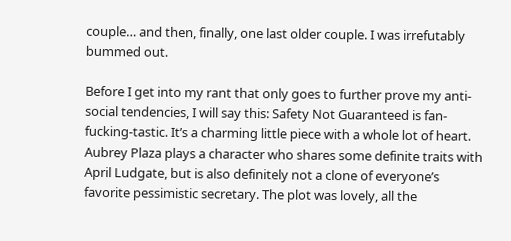couple… and then, finally, one last older couple. I was irrefutably bummed out.

Before I get into my rant that only goes to further prove my anti-social tendencies, I will say this: Safety Not Guaranteed is fan-fucking-tastic. It’s a charming little piece with a whole lot of heart. Aubrey Plaza plays a character who shares some definite traits with April Ludgate, but is also definitely not a clone of everyone’s favorite pessimistic secretary. The plot was lovely, all the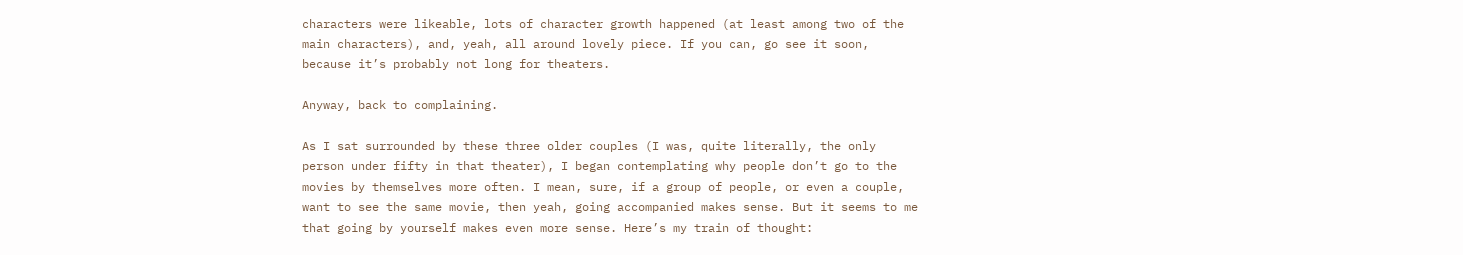characters were likeable, lots of character growth happened (at least among two of the main characters), and, yeah, all around lovely piece. If you can, go see it soon, because it’s probably not long for theaters.

Anyway, back to complaining.

As I sat surrounded by these three older couples (I was, quite literally, the only person under fifty in that theater), I began contemplating why people don’t go to the movies by themselves more often. I mean, sure, if a group of people, or even a couple, want to see the same movie, then yeah, going accompanied makes sense. But it seems to me that going by yourself makes even more sense. Here’s my train of thought: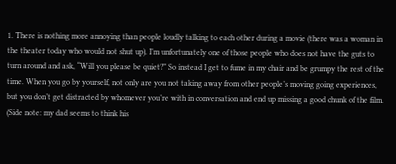1. There is nothing more annoying than people loudly talking to each other during a movie (there was a woman in the theater today who would not shut up). I’m unfortunately one of those people who does not have the guts to turn around and ask, “Will you please be quiet?” So instead I get to fume in my chair and be grumpy the rest of the time. When you go by yourself, not only are you not taking away from other people’s moving going experiences, but you don’t get distracted by whomever you’re with in conversation and end up missing a good chunk of the film. (Side note: my dad seems to think his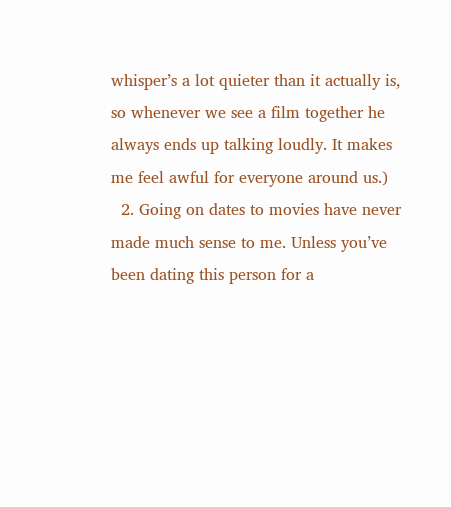whisper’s a lot quieter than it actually is, so whenever we see a film together he always ends up talking loudly. It makes me feel awful for everyone around us.)
  2. Going on dates to movies have never made much sense to me. Unless you’ve been dating this person for a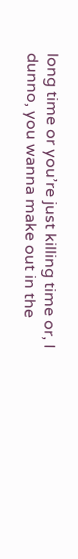long time or you’re just killing time or, I dunno, you wanna make out in the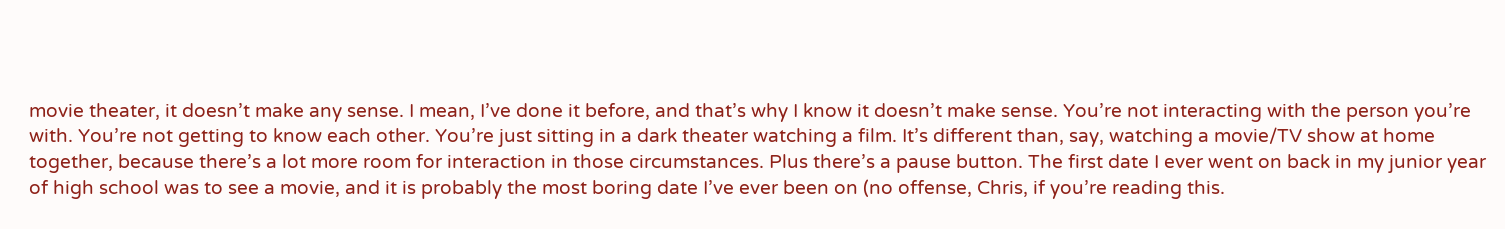movie theater, it doesn’t make any sense. I mean, I’ve done it before, and that’s why I know it doesn’t make sense. You’re not interacting with the person you’re with. You’re not getting to know each other. You’re just sitting in a dark theater watching a film. It’s different than, say, watching a movie/TV show at home together, because there’s a lot more room for interaction in those circumstances. Plus there’s a pause button. The first date I ever went on back in my junior year of high school was to see a movie, and it is probably the most boring date I’ve ever been on (no offense, Chris, if you’re reading this.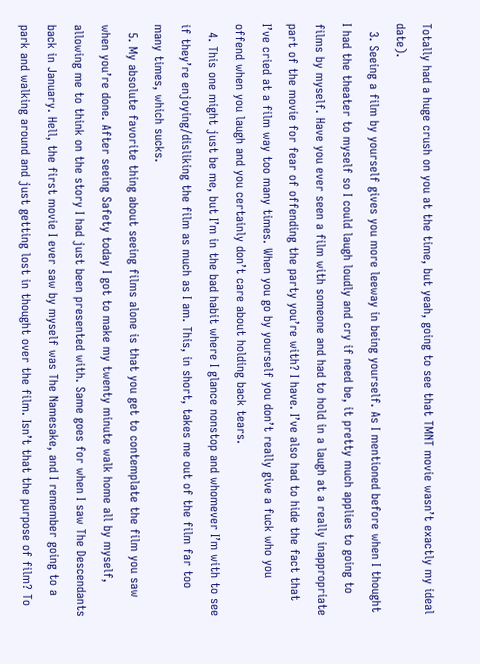Totally had a huge crush on you at the time, but yeah, going to see that TMNT movie wasn’t exactly my ideal date).
  3. Seeing a film by yourself gives you more leeway in being yourself. As I mentioned before when I thought I had the theater to myself so I could laugh loudly and cry if need be, it pretty much applies to going to films by myself. Have you ever seen a film with someone and had to hold in a laugh at a really inappropriate part of the movie for fear of offending the party you’re with? I have. I’ve also had to hide the fact that I’ve cried at a film way too many times. When you go by yourself you don’t really give a fuck who you offend when you laugh and you certainly don’t care about holding back tears.
  4. This one might just be me, but I’m in the bad habit where I glance nonstop and whomever I’m with to see if they’re enjoying/disliking the film as much as I am. This, in short, takes me out of the film far too many times, which sucks.
  5. My absolute favorite thing about seeing films alone is that you get to contemplate the film you saw when you’re done. After seeing Safety today I got to make my twenty minute walk home all by myself, allowing me to think on the story I had just been presented with. Same goes for when I saw The Descendants back in January. Hell, the first movie I ever saw by myself was The Namesake, and I remember going to a park and walking around and just getting lost in thought over the film. Isn’t that the purpose of film? To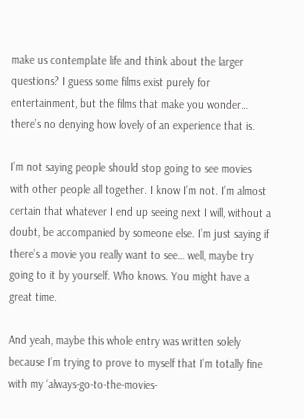make us contemplate life and think about the larger questions? I guess some films exist purely for entertainment, but the films that make you wonder… there’s no denying how lovely of an experience that is.

I’m not saying people should stop going to see movies with other people all together. I know I’m not. I’m almost certain that whatever I end up seeing next I will, without a doubt, be accompanied by someone else. I’m just saying if there’s a movie you really want to see… well, maybe try going to it by yourself. Who knows. You might have a great time.

And yeah, maybe this whole entry was written solely because I’m trying to prove to myself that I’m totally fine with my ‘always-go-to-the-movies-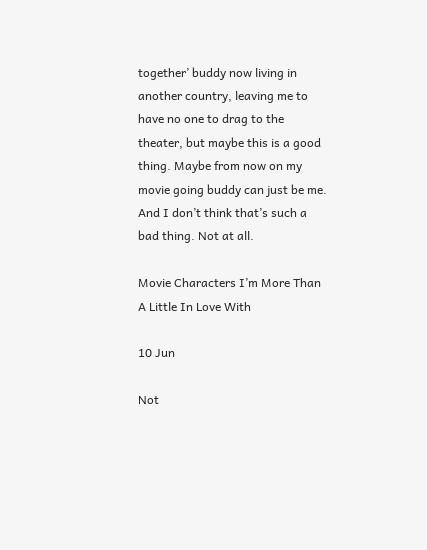together’ buddy now living in another country, leaving me to have no one to drag to the theater, but maybe this is a good thing. Maybe from now on my movie going buddy can just be me. And I don’t think that’s such a bad thing. Not at all.

Movie Characters I’m More Than A Little In Love With

10 Jun

Not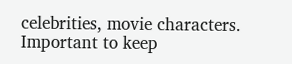celebrities, movie characters. Important to keep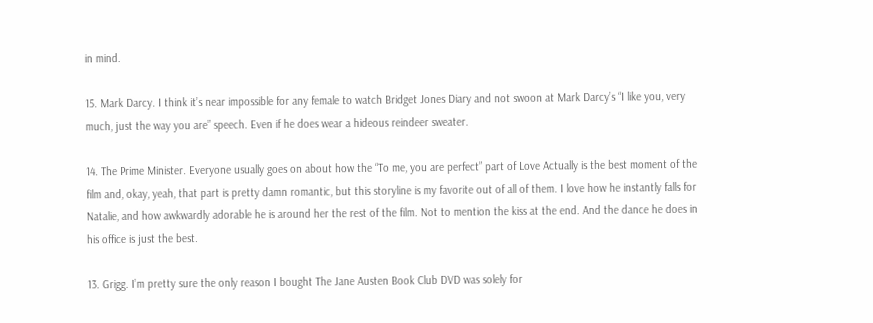in mind.

15. Mark Darcy. I think it’s near impossible for any female to watch Bridget Jones Diary and not swoon at Mark Darcy’s “I like you, very much, just the way you are” speech. Even if he does wear a hideous reindeer sweater.

14. The Prime Minister. Everyone usually goes on about how the “To me, you are perfect” part of Love Actually is the best moment of the film and, okay, yeah, that part is pretty damn romantic, but this storyline is my favorite out of all of them. I love how he instantly falls for Natalie, and how awkwardly adorable he is around her the rest of the film. Not to mention the kiss at the end. And the dance he does in his office is just the best.

13. Grigg. I’m pretty sure the only reason I bought The Jane Austen Book Club DVD was solely for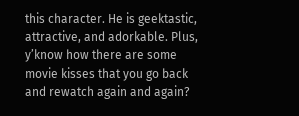this character. He is geektastic, attractive, and adorkable. Plus, y’know how there are some movie kisses that you go back and rewatch again and again?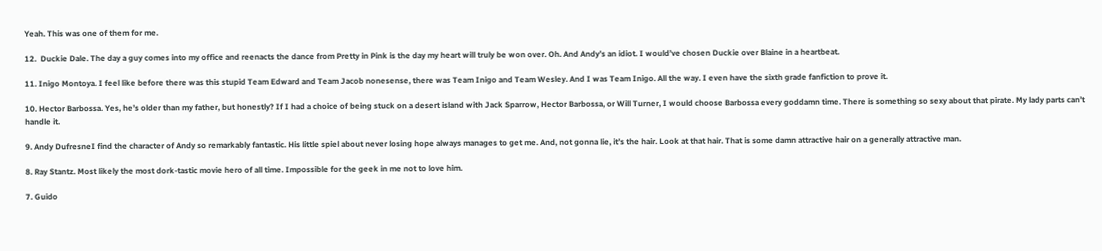Yeah. This was one of them for me.

12.  Duckie Dale. The day a guy comes into my office and reenacts the dance from Pretty in Pink is the day my heart will truly be won over. Oh. And Andy’s an idiot. I would’ve chosen Duckie over Blaine in a heartbeat.

11. Inigo Montoya. I feel like before there was this stupid Team Edward and Team Jacob nonesense, there was Team Inigo and Team Wesley. And I was Team Inigo. All the way. I even have the sixth grade fanfiction to prove it.

10. Hector Barbossa. Yes, he’s older than my father, but honestly? If I had a choice of being stuck on a desert island with Jack Sparrow, Hector Barbossa, or Will Turner, I would choose Barbossa every goddamn time. There is something so sexy about that pirate. My lady parts can’t handle it.

9. Andy DufresneI find the character of Andy so remarkably fantastic. His little spiel about never losing hope always manages to get me. And, not gonna lie, it’s the hair. Look at that hair. That is some damn attractive hair on a generally attractive man.

8. Ray Stantz. Most likely the most dork-tastic movie hero of all time. Impossible for the geek in me not to love him.

7. Guido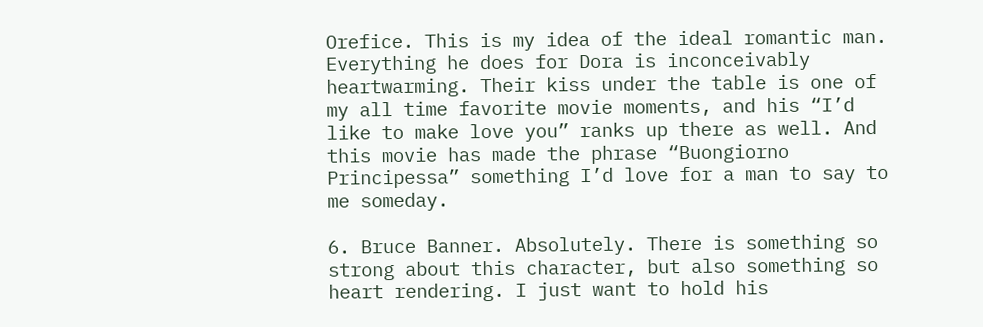Orefice. This is my idea of the ideal romantic man. Everything he does for Dora is inconceivably heartwarming. Their kiss under the table is one of my all time favorite movie moments, and his “I’d like to make love you” ranks up there as well. And this movie has made the phrase “Buongiorno Principessa” something I’d love for a man to say to me someday.

6. Bruce Banner. Absolutely. There is something so strong about this character, but also something so heart rendering. I just want to hold his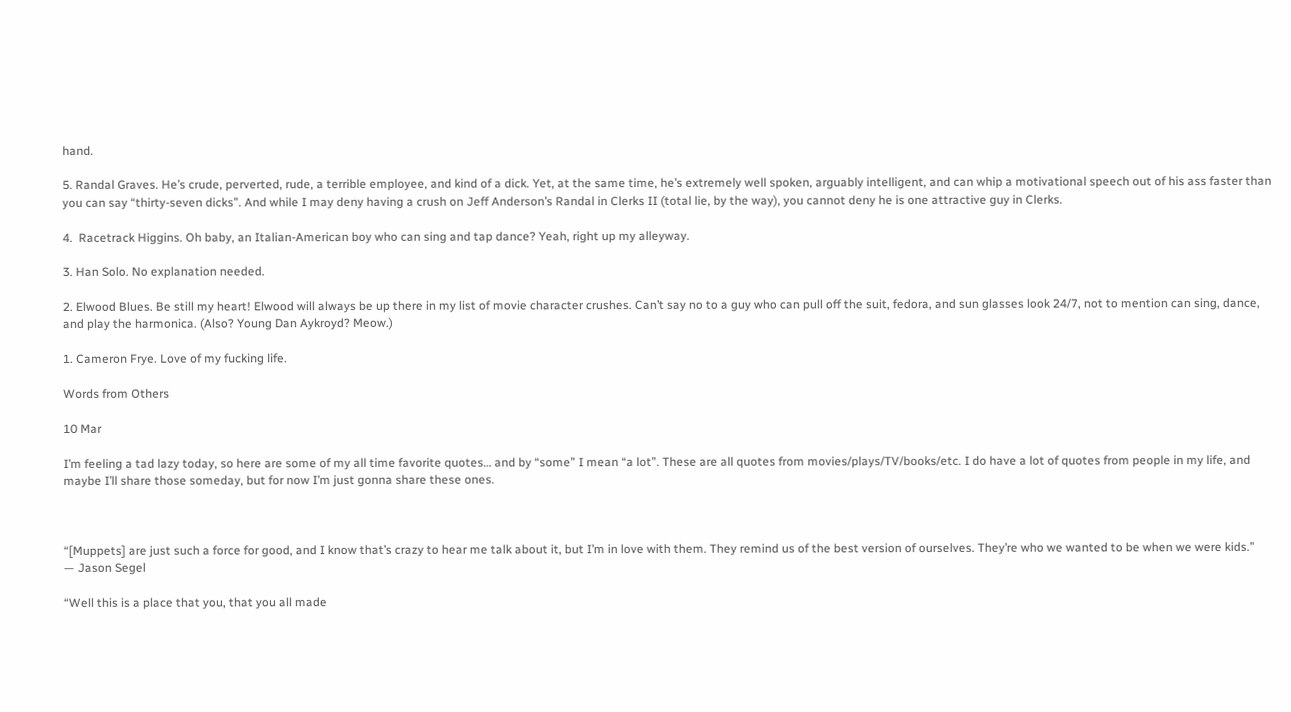hand.

5. Randal Graves. He’s crude, perverted, rude, a terrible employee, and kind of a dick. Yet, at the same time, he’s extremely well spoken, arguably intelligent, and can whip a motivational speech out of his ass faster than you can say “thirty-seven dicks”. And while I may deny having a crush on Jeff Anderson’s Randal in Clerks II (total lie, by the way), you cannot deny he is one attractive guy in Clerks.

4.  Racetrack Higgins. Oh baby, an Italian-American boy who can sing and tap dance? Yeah, right up my alleyway.

3. Han Solo. No explanation needed.

2. Elwood Blues. Be still my heart! Elwood will always be up there in my list of movie character crushes. Can’t say no to a guy who can pull off the suit, fedora, and sun glasses look 24/7, not to mention can sing, dance, and play the harmonica. (Also? Young Dan Aykroyd? Meow.)

1. Cameron Frye. Love of my fucking life.

Words from Others

10 Mar

I’m feeling a tad lazy today, so here are some of my all time favorite quotes… and by “some” I mean “a lot”. These are all quotes from movies/plays/TV/books/etc. I do have a lot of quotes from people in my life, and maybe I’ll share those someday, but for now I’m just gonna share these ones.



“[Muppets] are just such a force for good, and I know that’s crazy to hear me talk about it, but I’m in love with them. They remind us of the best version of ourselves. They’re who we wanted to be when we were kids.”
— Jason Segel

“Well this is a place that you, that you all made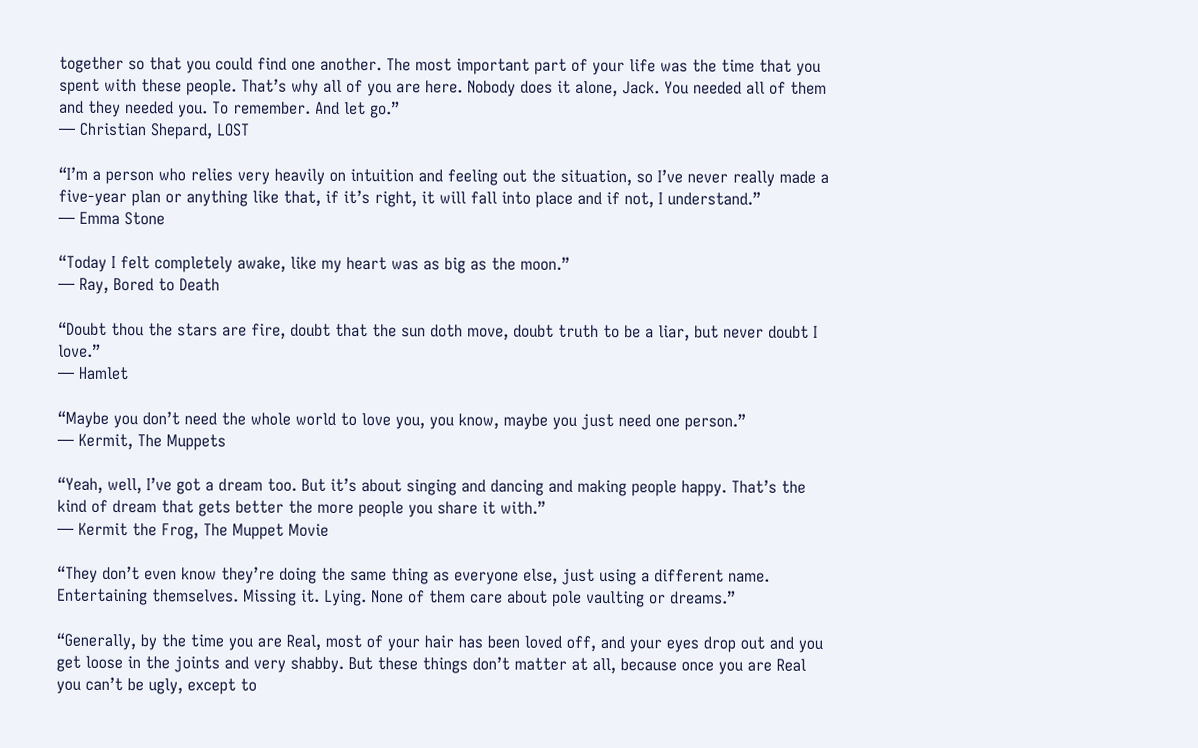together so that you could find one another. The most important part of your life was the time that you spent with these people. That’s why all of you are here. Nobody does it alone, Jack. You needed all of them and they needed you. To remember. And let go.”
— Christian Shepard, LOST

“I’m a person who relies very heavily on intuition and feeling out the situation, so I’ve never really made a five-year plan or anything like that, if it’s right, it will fall into place and if not, I understand.”
— Emma Stone

“Today I felt completely awake, like my heart was as big as the moon.”
— Ray, Bored to Death

“Doubt thou the stars are fire, doubt that the sun doth move, doubt truth to be a liar, but never doubt I love.”
— Hamlet

“Maybe you don’t need the whole world to love you, you know, maybe you just need one person.”
— Kermit, The Muppets

“Yeah, well, I’ve got a dream too. But it’s about singing and dancing and making people happy. That’s the kind of dream that gets better the more people you share it with.”
— Kermit the Frog, The Muppet Movie

“They don’t even know they’re doing the same thing as everyone else, just using a different name. Entertaining themselves. Missing it. Lying. None of them care about pole vaulting or dreams.”

“Generally, by the time you are Real, most of your hair has been loved off, and your eyes drop out and you get loose in the joints and very shabby. But these things don’t matter at all, because once you are Real you can’t be ugly, except to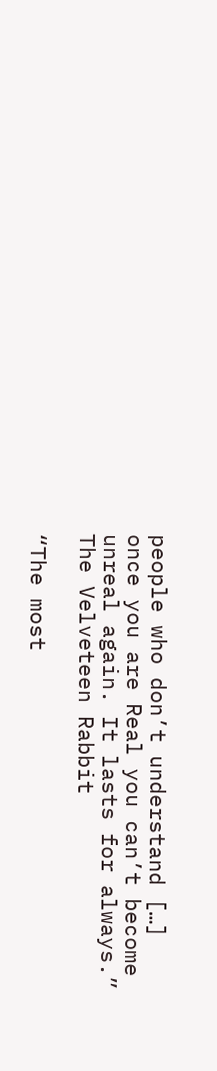people who don’t understand […] once you are Real you can’t become unreal again. It lasts for always.”
The Velveteen Rabbit

“The most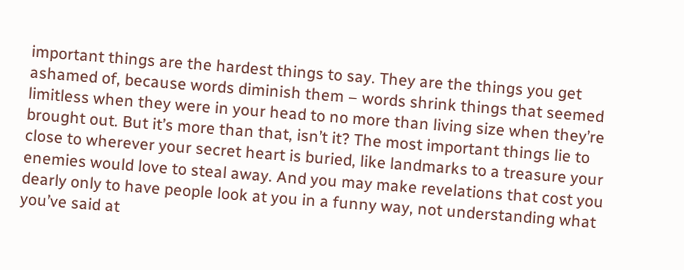important things are the hardest things to say. They are the things you get ashamed of, because words diminish them – words shrink things that seemed limitless when they were in your head to no more than living size when they’re brought out. But it’s more than that, isn’t it? The most important things lie to close to wherever your secret heart is buried, like landmarks to a treasure your enemies would love to steal away. And you may make revelations that cost you dearly only to have people look at you in a funny way, not understanding what you’ve said at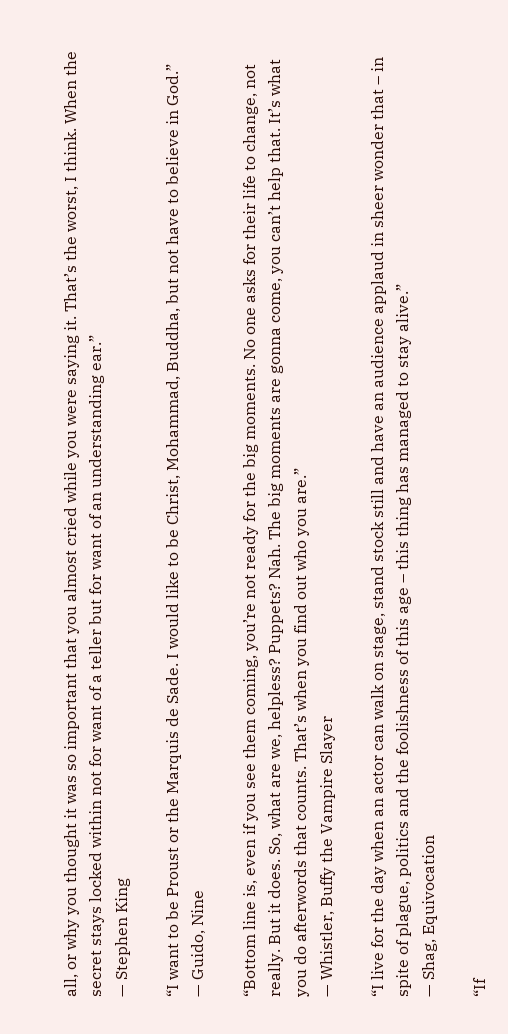all, or why you thought it was so important that you almost cried while you were saying it. That’s the worst, I think. When the secret stays locked within not for want of a teller but for want of an understanding ear.”
— Stephen King

“I want to be Proust or the Marquis de Sade. I would like to be Christ, Mohammad, Buddha, but not have to believe in God.”
— Guido, Nine

“Bottom line is, even if you see them coming, you’re not ready for the big moments. No one asks for their life to change, not really. But it does. So, what are we, helpless? Puppets? Nah. The big moments are gonna come, you can’t help that. It’s what you do afterwords that counts. That’s when you find out who you are.”
— Whistler, Buffy the Vampire Slayer

“I live for the day when an actor can walk on stage, stand stock still and have an audience applaud in sheer wonder that – in spite of plague, politics and the foolishness of this age – this thing has managed to stay alive.”
— Shag, Equivocation

“If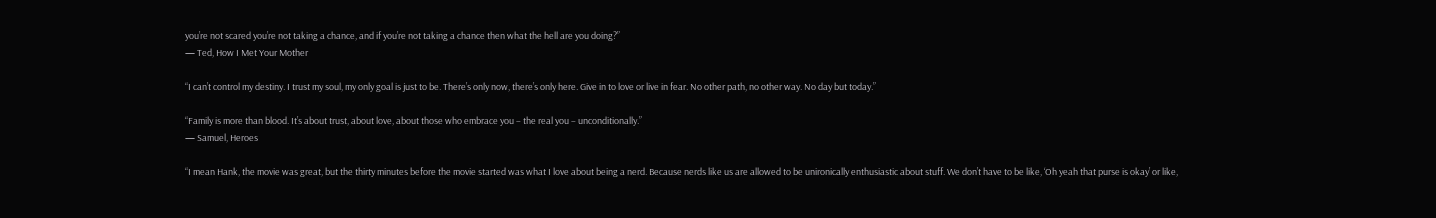you’re not scared you’re not taking a chance, and if you’re not taking a chance then what the hell are you doing?”
— Ted, How I Met Your Mother

“I can’t control my destiny. I trust my soul, my only goal is just to be. There’s only now, there’s only here. Give in to love or live in fear. No other path, no other way. No day but today.”

“Family is more than blood. It’s about trust, about love, about those who embrace you – the real you – unconditionally.”
— Samuel, Heroes

“I mean Hank, the movie was great, but the thirty minutes before the movie started was what I love about being a nerd. Because nerds like us are allowed to be unironically enthusiastic about stuff. We don’t have to be like, ‘Oh yeah that purse is okay’ or like,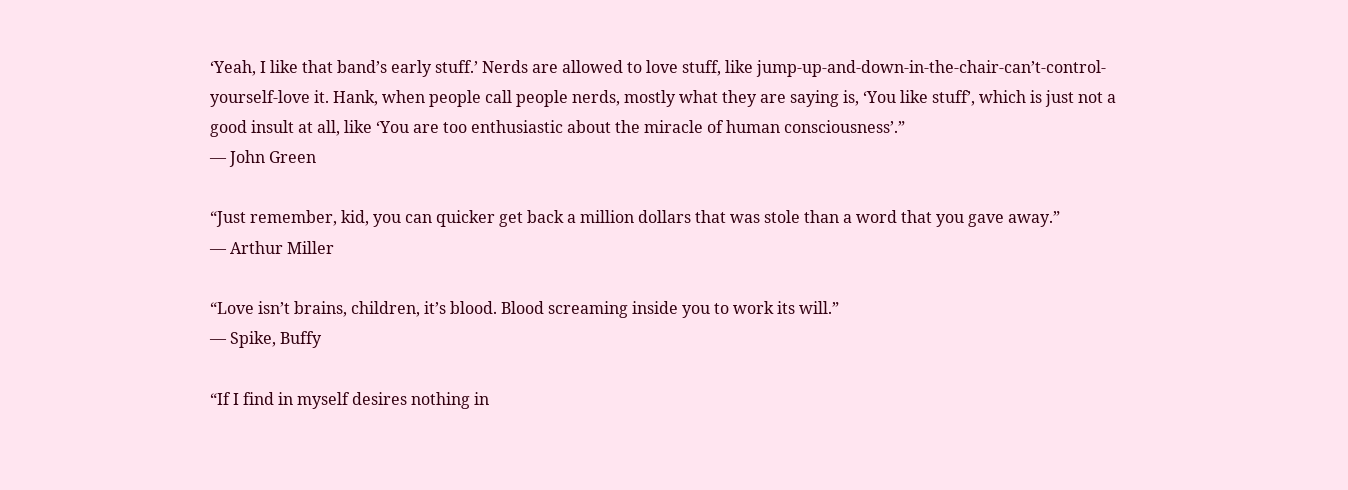‘Yeah, I like that band’s early stuff.’ Nerds are allowed to love stuff, like jump-up-and-down-in-the-chair-can’t-control-yourself-love it. Hank, when people call people nerds, mostly what they are saying is, ‘You like stuff’, which is just not a good insult at all, like ‘You are too enthusiastic about the miracle of human consciousness’.”
— John Green

“Just remember, kid, you can quicker get back a million dollars that was stole than a word that you gave away.”
— Arthur Miller

“Love isn’t brains, children, it’s blood. Blood screaming inside you to work its will.”
— Spike, Buffy

“If I find in myself desires nothing in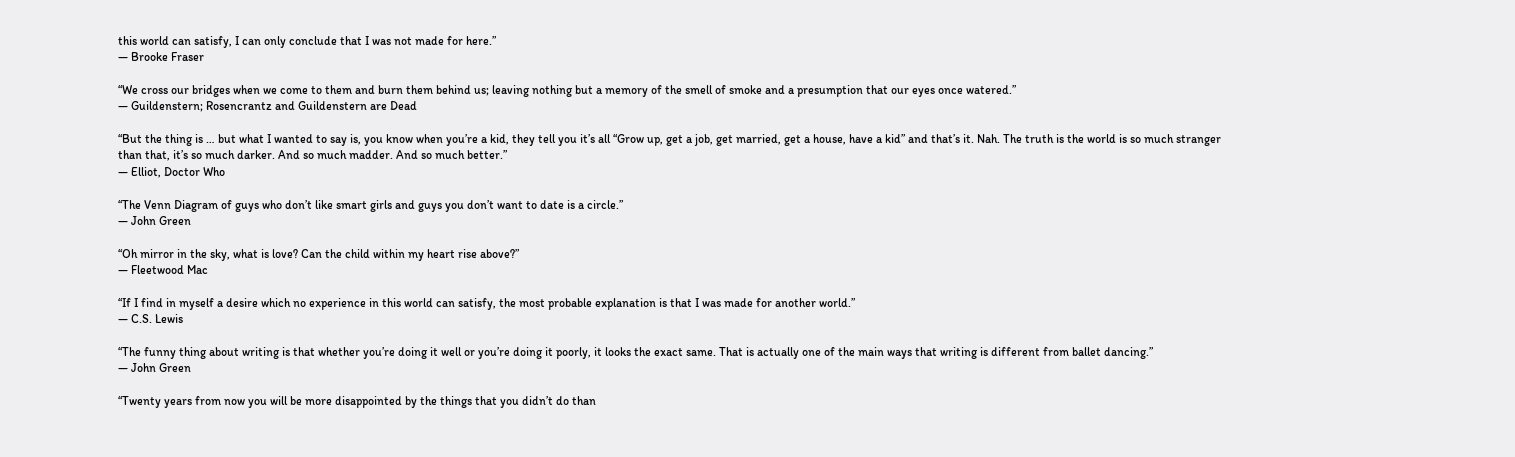this world can satisfy, I can only conclude that I was not made for here.”
— Brooke Fraser

“We cross our bridges when we come to them and burn them behind us; leaving nothing but a memory of the smell of smoke and a presumption that our eyes once watered.”
— Guildenstern; Rosencrantz and Guildenstern are Dead

“But the thing is … but what I wanted to say is, you know when you’re a kid, they tell you it’s all “Grow up, get a job, get married, get a house, have a kid” and that’s it. Nah. The truth is the world is so much stranger than that, it’s so much darker. And so much madder. And so much better.”
— Elliot, Doctor Who

“The Venn Diagram of guys who don’t like smart girls and guys you don’t want to date is a circle.”
— John Green

“Oh mirror in the sky, what is love? Can the child within my heart rise above?”
— Fleetwood Mac

“If I find in myself a desire which no experience in this world can satisfy, the most probable explanation is that I was made for another world.”
— C.S. Lewis

“The funny thing about writing is that whether you’re doing it well or you’re doing it poorly, it looks the exact same. That is actually one of the main ways that writing is different from ballet dancing.”
— John Green

“Twenty years from now you will be more disappointed by the things that you didn’t do than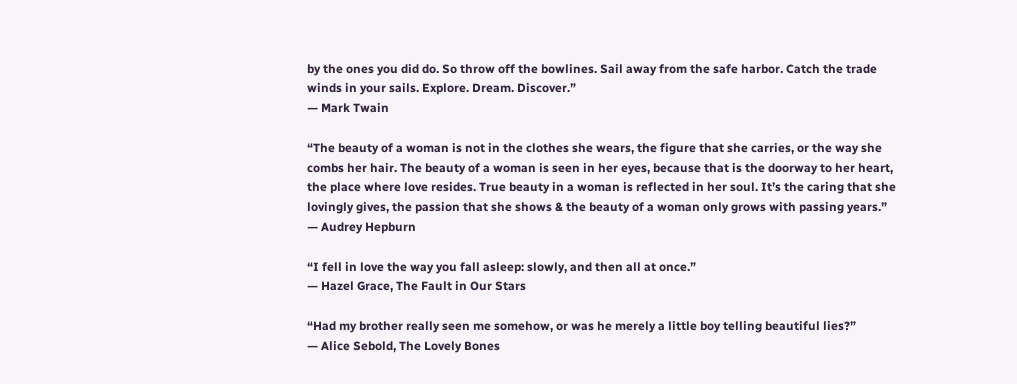by the ones you did do. So throw off the bowlines. Sail away from the safe harbor. Catch the trade winds in your sails. Explore. Dream. Discover.”
— Mark Twain

“The beauty of a woman is not in the clothes she wears, the figure that she carries, or the way she combs her hair. The beauty of a woman is seen in her eyes, because that is the doorway to her heart, the place where love resides. True beauty in a woman is reflected in her soul. It’s the caring that she lovingly gives, the passion that she shows & the beauty of a woman only grows with passing years.”
— Audrey Hepburn

“I fell in love the way you fall asleep: slowly, and then all at once.”
— Hazel Grace, The Fault in Our Stars

“Had my brother really seen me somehow, or was he merely a little boy telling beautiful lies?”
— Alice Sebold, The Lovely Bones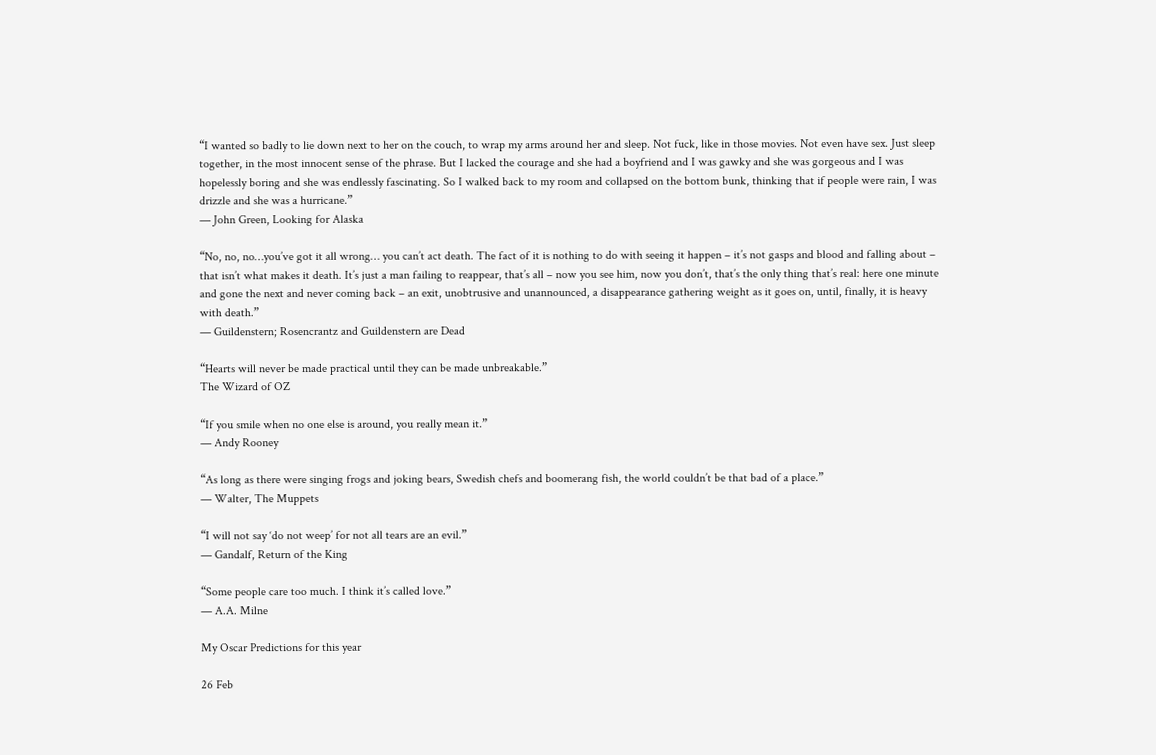“I wanted so badly to lie down next to her on the couch, to wrap my arms around her and sleep. Not fuck, like in those movies. Not even have sex. Just sleep together, in the most innocent sense of the phrase. But I lacked the courage and she had a boyfriend and I was gawky and she was gorgeous and I was hopelessly boring and she was endlessly fascinating. So I walked back to my room and collapsed on the bottom bunk, thinking that if people were rain, I was drizzle and she was a hurricane.”
— John Green, Looking for Alaska

“No, no, no…you’ve got it all wrong… you can’t act death. The fact of it is nothing to do with seeing it happen – it’s not gasps and blood and falling about – that isn’t what makes it death. It’s just a man failing to reappear, that’s all – now you see him, now you don’t, that’s the only thing that’s real: here one minute and gone the next and never coming back – an exit, unobtrusive and unannounced, a disappearance gathering weight as it goes on, until, finally, it is heavy with death.”
— Guildenstern; Rosencrantz and Guildenstern are Dead

“Hearts will never be made practical until they can be made unbreakable.”
The Wizard of OZ

“If you smile when no one else is around, you really mean it.”
— Andy Rooney

“As long as there were singing frogs and joking bears, Swedish chefs and boomerang fish, the world couldn’t be that bad of a place.”
— Walter, The Muppets

“I will not say ‘do not weep’ for not all tears are an evil.”
— Gandalf, Return of the King

“Some people care too much. I think it’s called love.”
— A.A. Milne

My Oscar Predictions for this year

26 Feb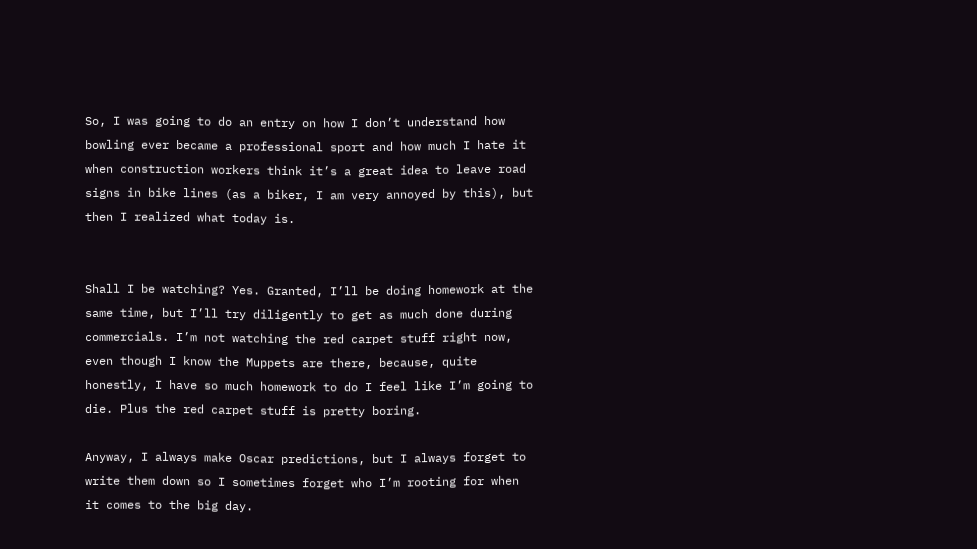So, I was going to do an entry on how I don’t understand how bowling ever became a professional sport and how much I hate it when construction workers think it’s a great idea to leave road signs in bike lines (as a biker, I am very annoyed by this), but then I realized what today is.


Shall I be watching? Yes. Granted, I’ll be doing homework at the same time, but I’ll try diligently to get as much done during commercials. I’m not watching the red carpet stuff right now, even though I know the Muppets are there, because, quite honestly, I have so much homework to do I feel like I’m going to die. Plus the red carpet stuff is pretty boring.

Anyway, I always make Oscar predictions, but I always forget to write them down so I sometimes forget who I’m rooting for when it comes to the big day.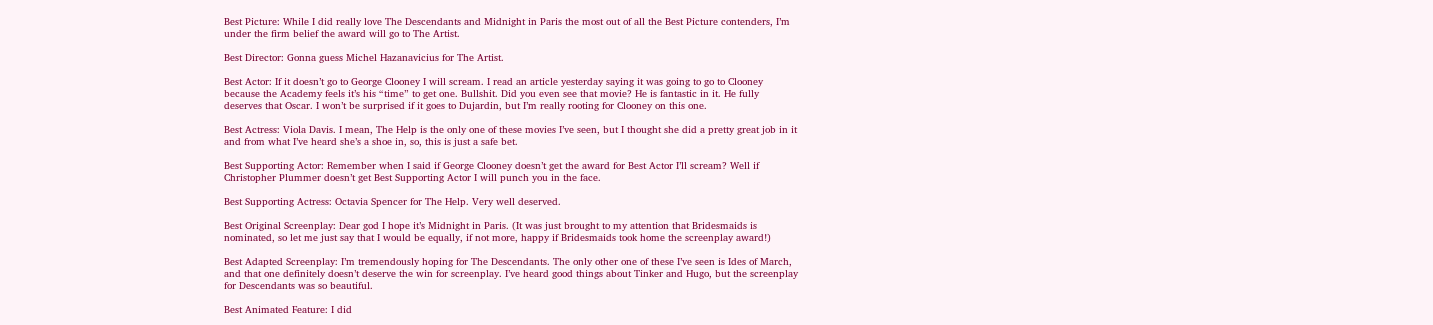Best Picture: While I did really love The Descendants and Midnight in Paris the most out of all the Best Picture contenders, I’m under the firm belief the award will go to The Artist.

Best Director: Gonna guess Michel Hazanavicius for The Artist.

Best Actor: If it doesn’t go to George Clooney I will scream. I read an article yesterday saying it was going to go to Clooney because the Academy feels it’s his “time” to get one. Bullshit. Did you even see that movie? He is fantastic in it. He fully deserves that Oscar. I won’t be surprised if it goes to Dujardin, but I’m really rooting for Clooney on this one.

Best Actress: Viola Davis. I mean, The Help is the only one of these movies I’ve seen, but I thought she did a pretty great job in it and from what I’ve heard she’s a shoe in, so, this is just a safe bet.

Best Supporting Actor: Remember when I said if George Clooney doesn’t get the award for Best Actor I’ll scream? Well if Christopher Plummer doesn’t get Best Supporting Actor I will punch you in the face.

Best Supporting Actress: Octavia Spencer for The Help. Very well deserved.

Best Original Screenplay: Dear god I hope it’s Midnight in Paris. (It was just brought to my attention that Bridesmaids is nominated, so let me just say that I would be equally, if not more, happy if Bridesmaids took home the screenplay award!)

Best Adapted Screenplay: I’m tremendously hoping for The Descendants. The only other one of these I’ve seen is Ides of March, and that one definitely doesn’t deserve the win for screenplay. I’ve heard good things about Tinker and Hugo, but the screenplay for Descendants was so beautiful.

Best Animated Feature: I did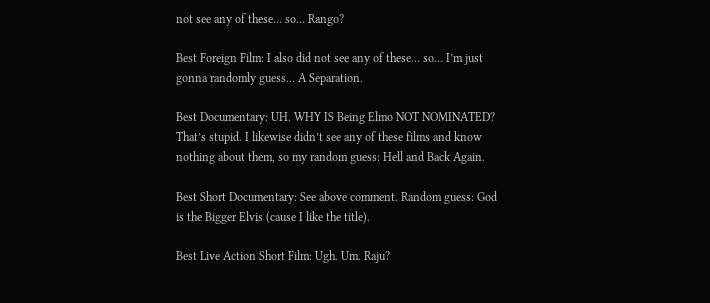not see any of these… so… Rango?

Best Foreign Film: I also did not see any of these… so… I’m just gonna randomly guess… A Separation.

Best Documentary: UH. WHY IS Being Elmo NOT NOMINATED? That’s stupid. I likewise didn’t see any of these films and know nothing about them, so my random guess: Hell and Back Again.

Best Short Documentary: See above comment. Random guess: God is the Bigger Elvis (cause I like the title).

Best Live Action Short Film: Ugh. Um. Raju?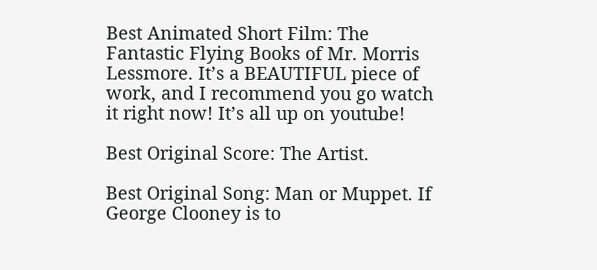Best Animated Short Film: The Fantastic Flying Books of Mr. Morris Lessmore. It’s a BEAUTIFUL piece of work, and I recommend you go watch it right now! It’s all up on youtube!

Best Original Score: The Artist.

Best Original Song: Man or Muppet. If George Clooney is to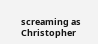screaming as Christopher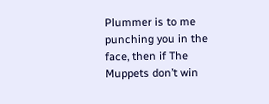Plummer is to me punching you in the face, then if The Muppets don’t win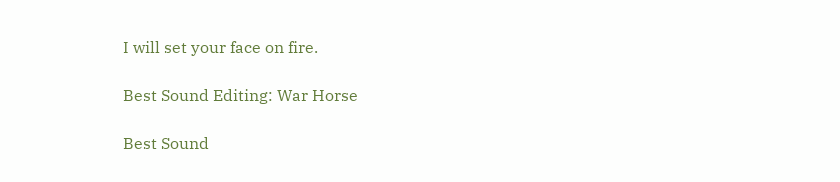I will set your face on fire.

Best Sound Editing: War Horse

Best Sound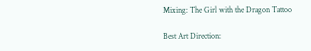Mixing: The Girl with the Dragon Tattoo

Best Art Direction: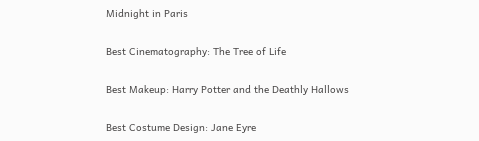Midnight in Paris

Best Cinematography: The Tree of Life

Best Makeup: Harry Potter and the Deathly Hallows

Best Costume Design: Jane Eyre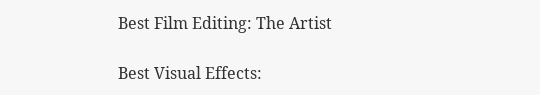Best Film Editing: The Artist

Best Visual Effects: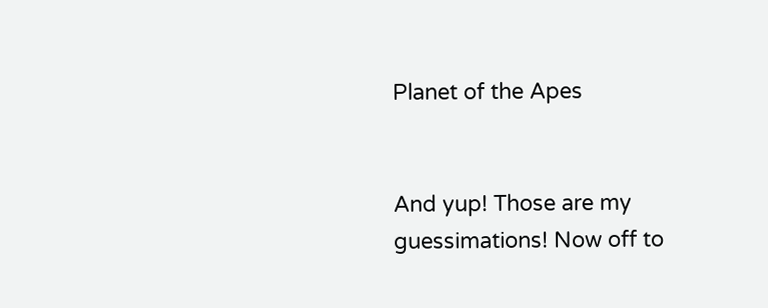Planet of the Apes


And yup! Those are my guessimations! Now off to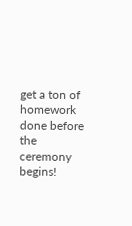get a ton of homework done before the ceremony begins!